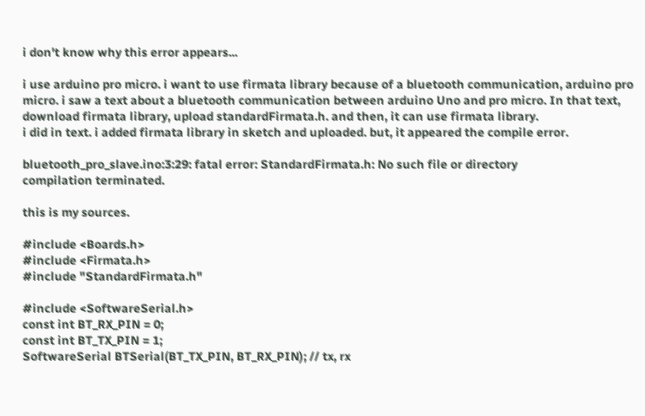i don't know why this error appears...

i use arduino pro micro. i want to use firmata library because of a bluetooth communication, arduino pro micro. i saw a text about a bluetooth communication between arduino Uno and pro micro. In that text, download firmata library, upload standardFirmata.h. and then, it can use firmata library.
i did in text. i added firmata library in sketch and uploaded. but, it appeared the compile error.

bluetooth_pro_slave.ino:3:29: fatal error: StandardFirmata.h: No such file or directory
compilation terminated.

this is my sources.

#include <Boards.h>
#include <Firmata.h>
#include "StandardFirmata.h"

#include <SoftwareSerial.h>
const int BT_RX_PIN = 0;
const int BT_TX_PIN = 1;
SoftwareSerial BTSerial(BT_TX_PIN, BT_RX_PIN); // tx, rx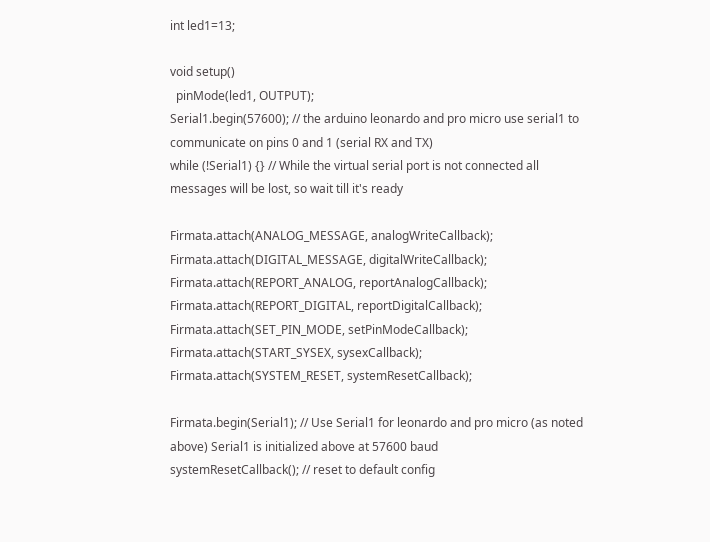int led1=13;

void setup()
  pinMode(led1, OUTPUT);
Serial1.begin(57600); // the arduino leonardo and pro micro use serial1 to communicate on pins 0 and 1 (serial RX and TX)
while (!Serial1) {} // While the virtual serial port is not connected all messages will be lost, so wait till it's ready

Firmata.attach(ANALOG_MESSAGE, analogWriteCallback);
Firmata.attach(DIGITAL_MESSAGE, digitalWriteCallback);
Firmata.attach(REPORT_ANALOG, reportAnalogCallback);
Firmata.attach(REPORT_DIGITAL, reportDigitalCallback);
Firmata.attach(SET_PIN_MODE, setPinModeCallback);
Firmata.attach(START_SYSEX, sysexCallback);
Firmata.attach(SYSTEM_RESET, systemResetCallback);

Firmata.begin(Serial1); // Use Serial1 for leonardo and pro micro (as noted above) Serial1 is initialized above at 57600 baud
systemResetCallback(); // reset to default config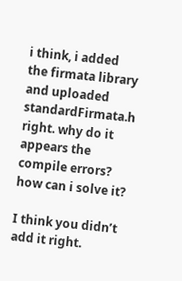i think, i added the firmata library and uploaded standardFirmata.h right. why do it appears the compile errors? how can i solve it?

I think you didn’t add it right.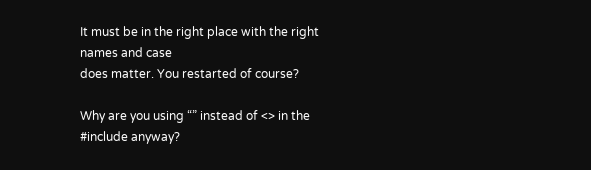It must be in the right place with the right names and case
does matter. You restarted of course?

Why are you using “” instead of <> in the #include anyway?